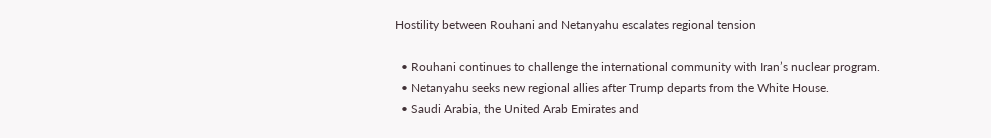Hostility between Rouhani and Netanyahu escalates regional tension

  • Rouhani continues to challenge the international community with Iran’s nuclear program.
  • Netanyahu seeks new regional allies after Trump departs from the White House.
  • Saudi Arabia, the United Arab Emirates and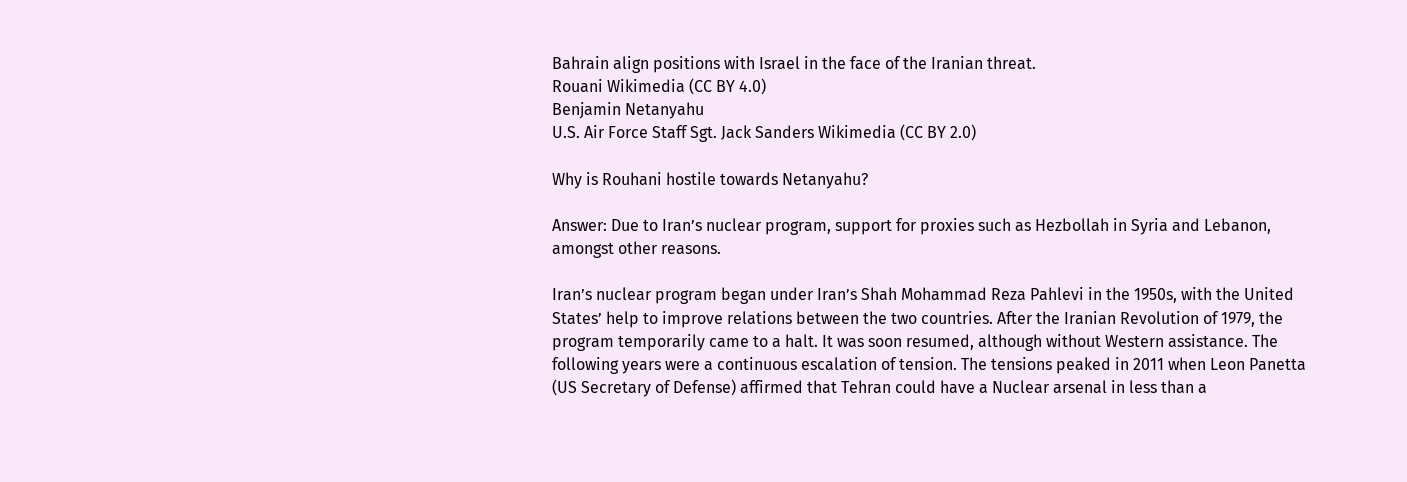Bahrain align positions with Israel in the face of the Iranian threat.
Rouani Wikimedia (CC BY 4.0)
Benjamin Netanyahu
U.S. Air Force Staff Sgt. Jack Sanders Wikimedia (CC BY 2.0)

Why is Rouhani hostile towards Netanyahu?

Answer: Due to Iran’s nuclear program, support for proxies such as Hezbollah in Syria and Lebanon, amongst other reasons.

Iran’s nuclear program began under Iran’s Shah Mohammad Reza Pahlevi in the 1950s, with the United States’ help to improve relations between the two countries. After the Iranian Revolution of 1979, the program temporarily came to a halt. It was soon resumed, although without Western assistance. The following years were a continuous escalation of tension. The tensions peaked in 2011 when Leon Panetta (US Secretary of Defense) affirmed that Tehran could have a Nuclear arsenal in less than a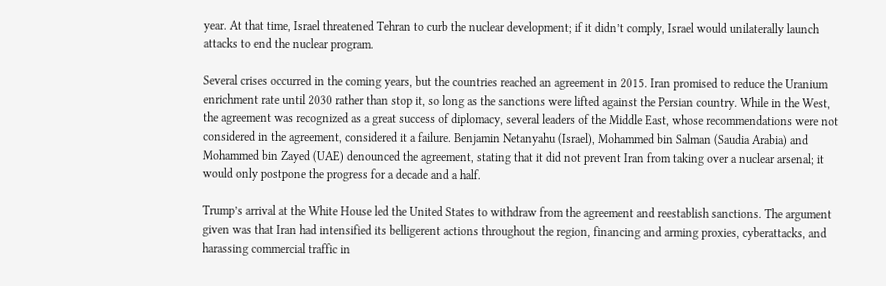year. At that time, Israel threatened Tehran to curb the nuclear development; if it didn’t comply, Israel would unilaterally launch attacks to end the nuclear program.

Several crises occurred in the coming years, but the countries reached an agreement in 2015. Iran promised to reduce the Uranium enrichment rate until 2030 rather than stop it, so long as the sanctions were lifted against the Persian country. While in the West, the agreement was recognized as a great success of diplomacy, several leaders of the Middle East, whose recommendations were not considered in the agreement, considered it a failure. Benjamin Netanyahu (Israel), Mohammed bin Salman (Saudia Arabia) and Mohammed bin Zayed (UAE) denounced the agreement, stating that it did not prevent Iran from taking over a nuclear arsenal; it would only postpone the progress for a decade and a half.

Trump’s arrival at the White House led the United States to withdraw from the agreement and reestablish sanctions. The argument given was that Iran had intensified its belligerent actions throughout the region, financing and arming proxies, cyberattacks, and harassing commercial traffic in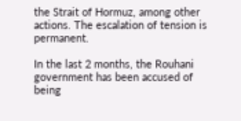the Strait of Hormuz, among other actions. The escalation of tension is permanent.

In the last 2 months, the Rouhani government has been accused of being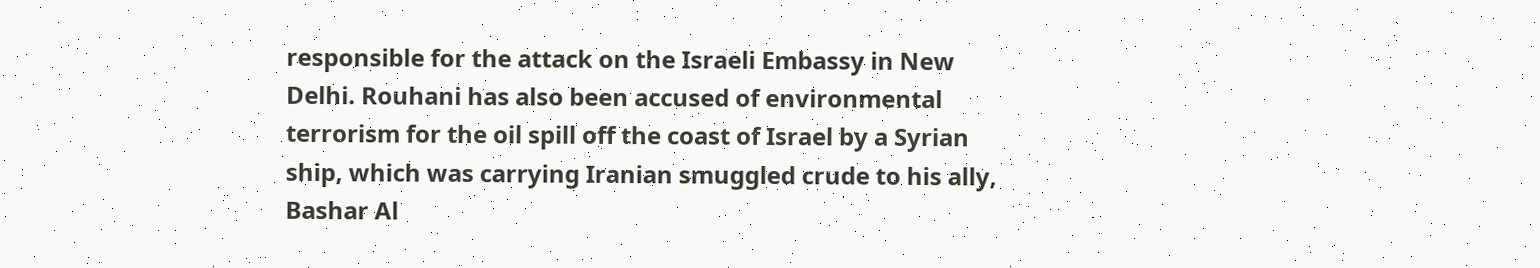responsible for the attack on the Israeli Embassy in New Delhi. Rouhani has also been accused of environmental terrorism for the oil spill off the coast of Israel by a Syrian ship, which was carrying Iranian smuggled crude to his ally, Bashar Al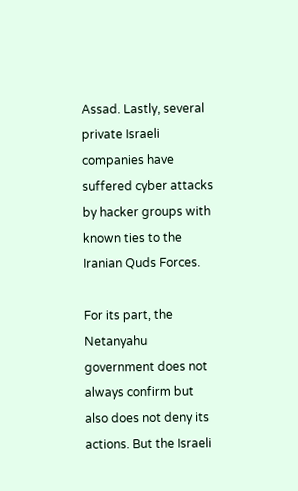Assad. Lastly, several private Israeli companies have suffered cyber attacks by hacker groups with known ties to the Iranian Quds Forces.

For its part, the Netanyahu government does not always confirm but also does not deny its actions. But the Israeli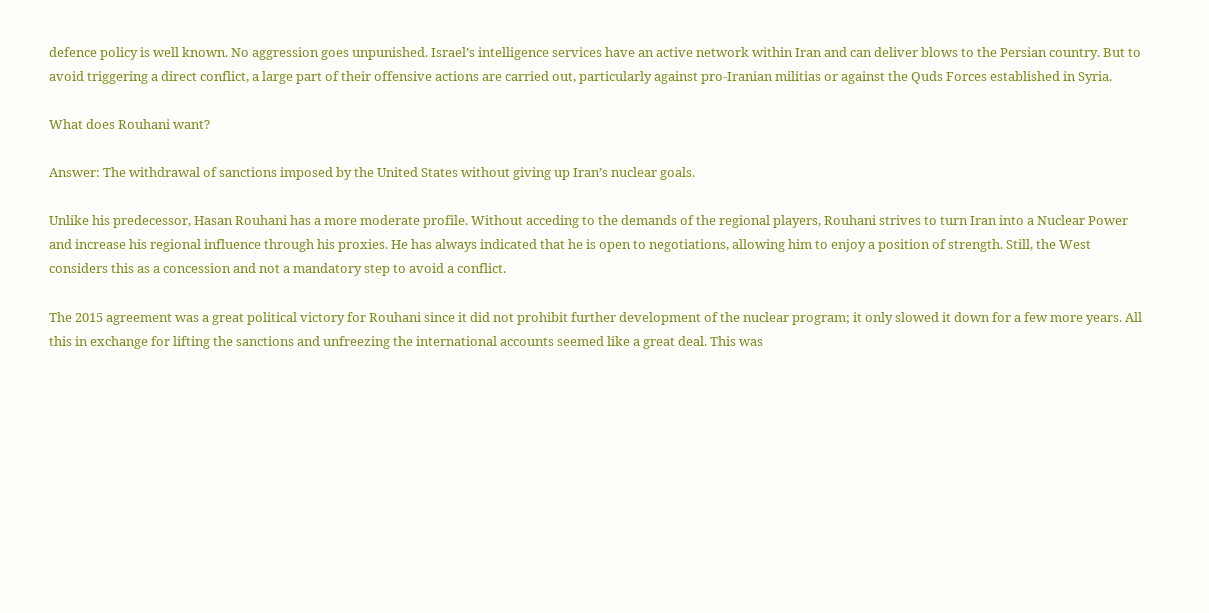defence policy is well known. No aggression goes unpunished. Israel’s intelligence services have an active network within Iran and can deliver blows to the Persian country. But to avoid triggering a direct conflict, a large part of their offensive actions are carried out, particularly against pro-Iranian militias or against the Quds Forces established in Syria.

What does Rouhani want?

Answer: The withdrawal of sanctions imposed by the United States without giving up Iran’s nuclear goals.

Unlike his predecessor, Hasan Rouhani has a more moderate profile. Without acceding to the demands of the regional players, Rouhani strives to turn Iran into a Nuclear Power and increase his regional influence through his proxies. He has always indicated that he is open to negotiations, allowing him to enjoy a position of strength. Still, the West considers this as a concession and not a mandatory step to avoid a conflict.

The 2015 agreement was a great political victory for Rouhani since it did not prohibit further development of the nuclear program; it only slowed it down for a few more years. All this in exchange for lifting the sanctions and unfreezing the international accounts seemed like a great deal. This was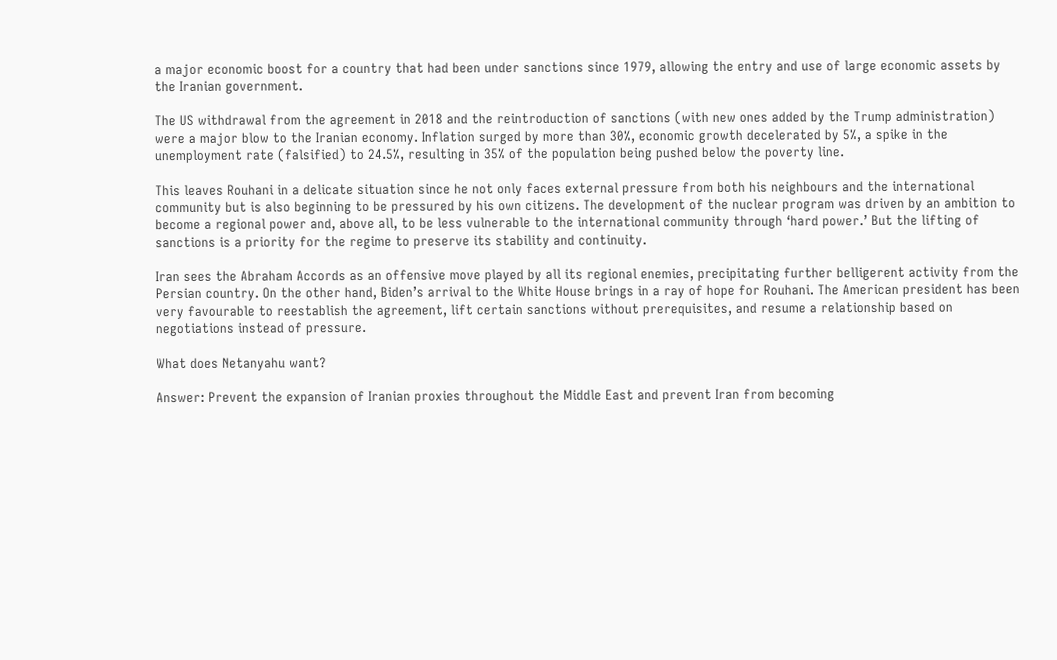a major economic boost for a country that had been under sanctions since 1979, allowing the entry and use of large economic assets by the Iranian government.

The US withdrawal from the agreement in 2018 and the reintroduction of sanctions (with new ones added by the Trump administration) were a major blow to the Iranian economy. Inflation surged by more than 30%, economic growth decelerated by 5%, a spike in the unemployment rate (falsified) to 24.5%, resulting in 35% of the population being pushed below the poverty line.

This leaves Rouhani in a delicate situation since he not only faces external pressure from both his neighbours and the international community but is also beginning to be pressured by his own citizens. The development of the nuclear program was driven by an ambition to become a regional power and, above all, to be less vulnerable to the international community through ‘hard power.’ But the lifting of sanctions is a priority for the regime to preserve its stability and continuity.

Iran sees the Abraham Accords as an offensive move played by all its regional enemies, precipitating further belligerent activity from the Persian country. On the other hand, Biden’s arrival to the White House brings in a ray of hope for Rouhani. The American president has been very favourable to reestablish the agreement, lift certain sanctions without prerequisites, and resume a relationship based on negotiations instead of pressure.

What does Netanyahu want?

Answer: Prevent the expansion of Iranian proxies throughout the Middle East and prevent Iran from becoming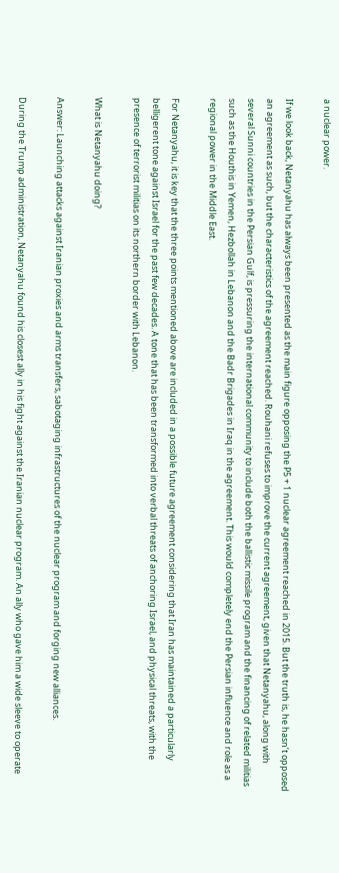a nuclear power.

If we look back, Netanyahu has always been presented as the main figure opposing the P5 + 1 nuclear agreement reached in 2015. But the truth is, he hasn’t opposed an agreement as such, but the characteristics of the agreement reached. Rouhani refuses to improve the current agreement, given that Netanyahu, along with several Sunni countries in the Persian Gulf, is pressuring the international community to include both the ballistic missile program and the financing of related militias such as the Houthis in Yemen, Hezbollah in Lebanon and the Badr Brigades in Iraq in the agreement. This would completely end the Persian influence and role as a regional power in the Middle East.

For Netanyahu, it is key that the three points mentioned above are included in a possible future agreement considering that Iran has maintained a particularly belligerent tone against Israel for the past few decades. A tone that has been transformed into verbal threats of anchoring Israel, and physical threats, with the presence of terrorist militias on its northern border with Lebanon.

What is Netanyahu doing?

Answer: Launching attacks against Iranian proxies and arms transfers, sabotaging infrastructures of the nuclear program and forging new alliances.

During the Trump administration, Netanyahu found his closest ally in his fight against the Iranian nuclear program. An ally who gave him a wide sleeve to operate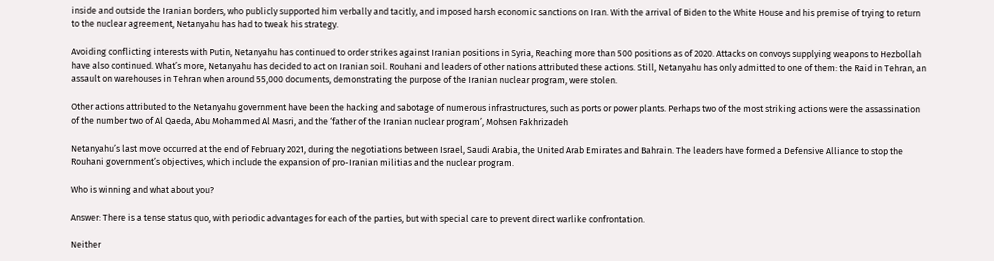inside and outside the Iranian borders, who publicly supported him verbally and tacitly, and imposed harsh economic sanctions on Iran. With the arrival of Biden to the White House and his premise of trying to return to the nuclear agreement, Netanyahu has had to tweak his strategy.

Avoiding conflicting interests with Putin, Netanyahu has continued to order strikes against Iranian positions in Syria, Reaching more than 500 positions as of 2020. Attacks on convoys supplying weapons to Hezbollah have also continued. What’s more, Netanyahu has decided to act on Iranian soil. Rouhani and leaders of other nations attributed these actions. Still, Netanyahu has only admitted to one of them: the Raid in Tehran, an assault on warehouses in Tehran when around 55,000 documents, demonstrating the purpose of the Iranian nuclear program, were stolen.

Other actions attributed to the Netanyahu government have been the hacking and sabotage of numerous infrastructures, such as ports or power plants. Perhaps two of the most striking actions were the assassination of the number two of Al Qaeda, Abu Mohammed Al Masri, and the ‘father of the Iranian nuclear program’, Mohsen Fakhrizadeh

Netanyahu’s last move occurred at the end of February 2021, during the negotiations between Israel, Saudi Arabia, the United Arab Emirates and Bahrain. The leaders have formed a Defensive Alliance to stop the Rouhani government’s objectives, which include the expansion of pro-Iranian militias and the nuclear program.

Who is winning and what about you?

Answer: There is a tense status quo, with periodic advantages for each of the parties, but with special care to prevent direct warlike confrontation.

Neither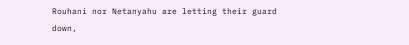Rouhani nor Netanyahu are letting their guard down,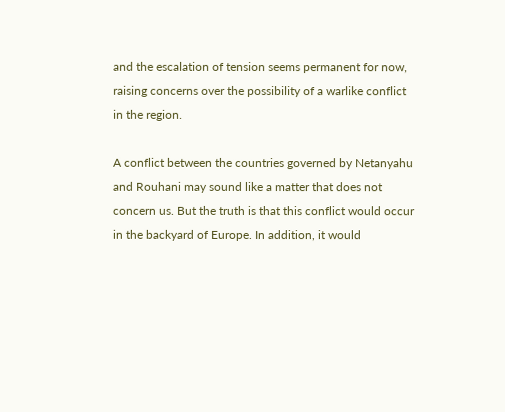and the escalation of tension seems permanent for now, raising concerns over the possibility of a warlike conflict in the region.

A conflict between the countries governed by Netanyahu and Rouhani may sound like a matter that does not concern us. But the truth is that this conflict would occur in the backyard of Europe. In addition, it would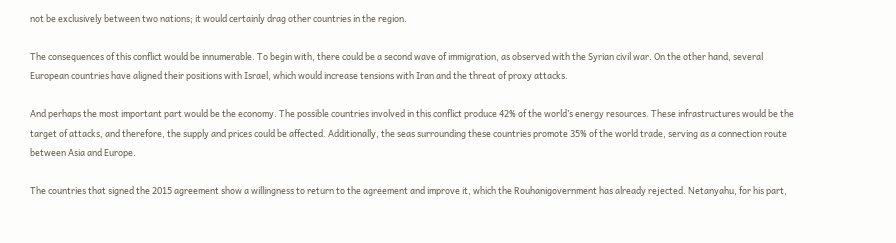not be exclusively between two nations; it would certainly drag other countries in the region.

The consequences of this conflict would be innumerable. To begin with, there could be a second wave of immigration, as observed with the Syrian civil war. On the other hand, several European countries have aligned their positions with Israel, which would increase tensions with Iran and the threat of proxy attacks.

And perhaps the most important part would be the economy. The possible countries involved in this conflict produce 42% of the world’s energy resources. These infrastructures would be the target of attacks, and therefore, the supply and prices could be affected. Additionally, the seas surrounding these countries promote 35% of the world trade, serving as a connection route between Asia and Europe.

The countries that signed the 2015 agreement show a willingness to return to the agreement and improve it, which the Rouhanigovernment has already rejected. Netanyahu, for his part,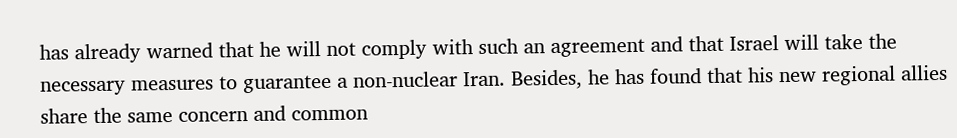has already warned that he will not comply with such an agreement and that Israel will take the necessary measures to guarantee a non-nuclear Iran. Besides, he has found that his new regional allies share the same concern and common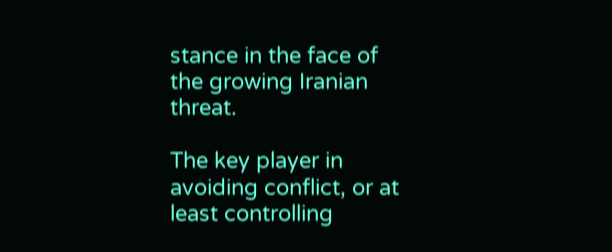stance in the face of the growing Iranian threat.

The key player in avoiding conflict, or at least controlling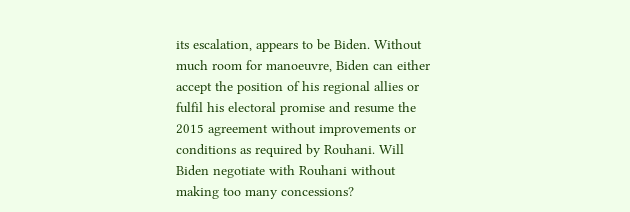its escalation, appears to be Biden. Without much room for manoeuvre, Biden can either accept the position of his regional allies or fulfil his electoral promise and resume the 2015 agreement without improvements or conditions as required by Rouhani. Will Biden negotiate with Rouhani without making too many concessions?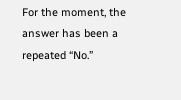For the moment, the answer has been a repeated “No.”